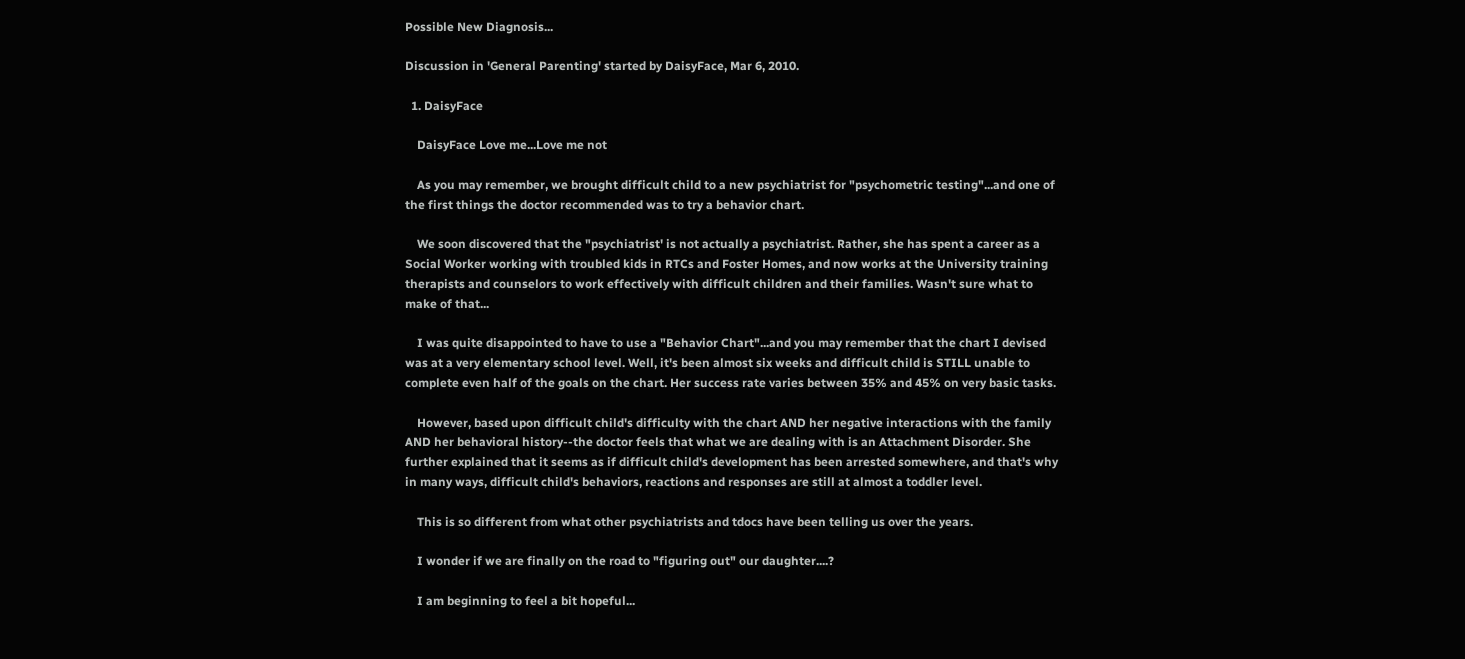Possible New Diagnosis...

Discussion in 'General Parenting' started by DaisyFace, Mar 6, 2010.

  1. DaisyFace

    DaisyFace Love me...Love me not

    As you may remember, we brought difficult child to a new psychiatrist for "psychometric testing"...and one of the first things the doctor recommended was to try a behavior chart.

    We soon discovered that the "psychiatrist' is not actually a psychiatrist. Rather, she has spent a career as a Social Worker working with troubled kids in RTCs and Foster Homes, and now works at the University training therapists and counselors to work effectively with difficult children and their families. Wasn't sure what to make of that...

    I was quite disappointed to have to use a "Behavior Chart"...and you may remember that the chart I devised was at a very elementary school level. Well, it's been almost six weeks and difficult child is STILL unable to complete even half of the goals on the chart. Her success rate varies between 35% and 45% on very basic tasks.

    However, based upon difficult child's difficulty with the chart AND her negative interactions with the family AND her behavioral history--the doctor feels that what we are dealing with is an Attachment Disorder. She further explained that it seems as if difficult child's development has been arrested somewhere, and that's why in many ways, difficult child's behaviors, reactions and responses are still at almost a toddler level.

    This is so different from what other psychiatrists and tdocs have been telling us over the years.

    I wonder if we are finally on the road to "figuring out" our daughter....?

    I am beginning to feel a bit hopeful...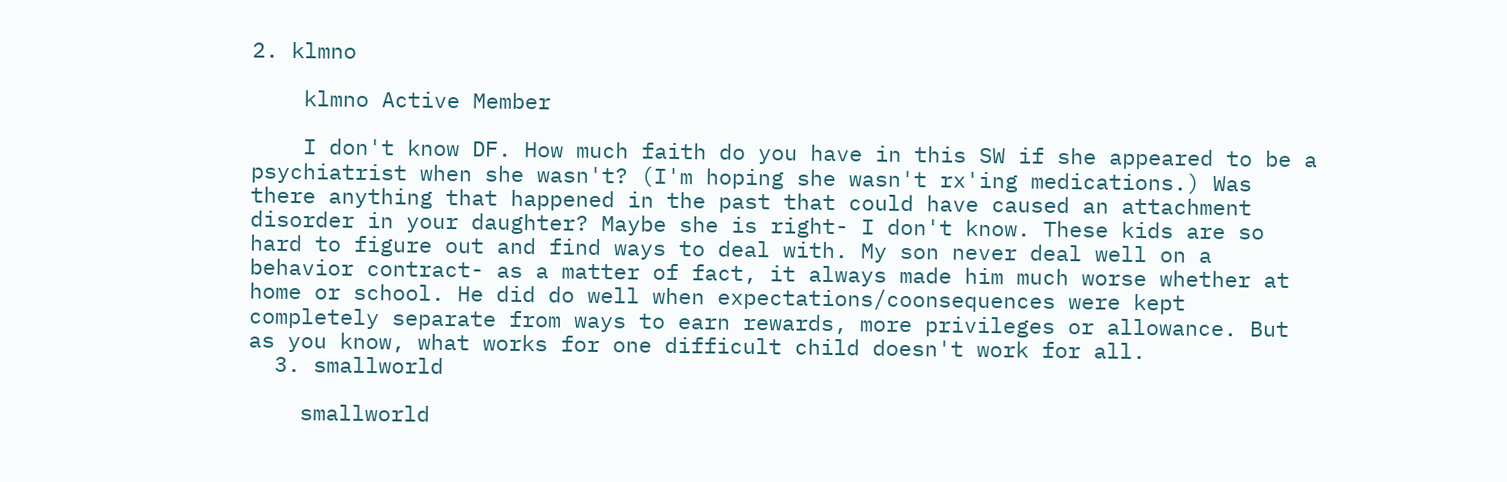2. klmno

    klmno Active Member

    I don't know DF. How much faith do you have in this SW if she appeared to be a psychiatrist when she wasn't? (I'm hoping she wasn't rx'ing medications.) Was there anything that happened in the past that could have caused an attachment disorder in your daughter? Maybe she is right- I don't know. These kids are so hard to figure out and find ways to deal with. My son never deal well on a behavior contract- as a matter of fact, it always made him much worse whether at home or school. He did do well when expectations/coonsequences were kept completely separate from ways to earn rewards, more privileges or allowance. But as you know, what works for one difficult child doesn't work for all.
  3. smallworld

    smallworld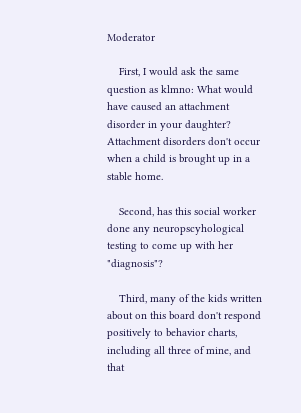Moderator

    First, I would ask the same question as klmno: What would have caused an attachment disorder in your daughter? Attachment disorders don't occur when a child is brought up in a stable home.

    Second, has this social worker done any neuropscyhological testing to come up with her "diagnosis"?

    Third, many of the kids written about on this board don't respond positively to behavior charts, including all three of mine, and that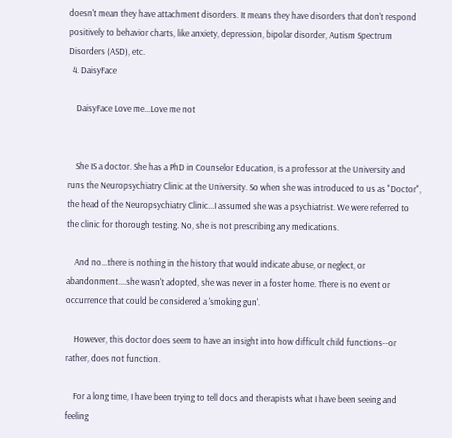doesn't mean they have attachment disorders. It means they have disorders that don't respond positively to behavior charts, like anxiety, depression, bipolar disorder, Autism Spectrum Disorders (ASD), etc.
  4. DaisyFace

    DaisyFace Love me...Love me not


    She IS a doctor. She has a PhD in Counselor Education, is a professor at the University and runs the Neuropsychiatry Clinic at the University. So when she was introduced to us as "Doctor", the head of the Neuropsychiatry Clinic...I assumed she was a psychiatrist. We were referred to the clinic for thorough testing. No, she is not prescribing any medications.

    And no...there is nothing in the history that would indicate abuse, or neglect, or abandonment....she wasn't adopted, she was never in a foster home. There is no event or occurrence that could be considered a 'smoking gun'.

    However, this doctor does seem to have an insight into how difficult child functions--or rather, does not function.

    For a long time, I have been trying to tell docs and therapists what I have been seeing and feeling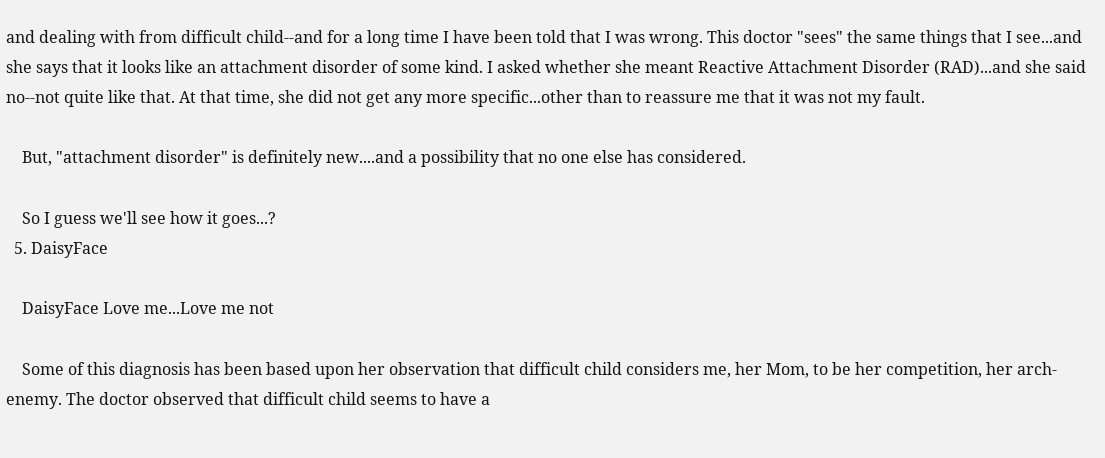and dealing with from difficult child--and for a long time I have been told that I was wrong. This doctor "sees" the same things that I see...and she says that it looks like an attachment disorder of some kind. I asked whether she meant Reactive Attachment Disorder (RAD)...and she said no--not quite like that. At that time, she did not get any more specific...other than to reassure me that it was not my fault.

    But, "attachment disorder" is definitely new....and a possibility that no one else has considered.

    So I guess we'll see how it goes...?
  5. DaisyFace

    DaisyFace Love me...Love me not

    Some of this diagnosis has been based upon her observation that difficult child considers me, her Mom, to be her competition, her arch-enemy. The doctor observed that difficult child seems to have a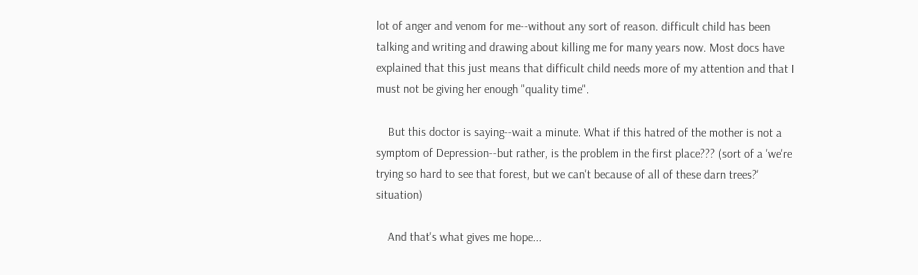lot of anger and venom for me--without any sort of reason. difficult child has been talking and writing and drawing about killing me for many years now. Most docs have explained that this just means that difficult child needs more of my attention and that I must not be giving her enough "quality time".

    But this doctor is saying--wait a minute. What if this hatred of the mother is not a symptom of Depression--but rather, is the problem in the first place??? (sort of a 'we're trying so hard to see that forest, but we can't because of all of these darn trees?' situation)

    And that's what gives me hope...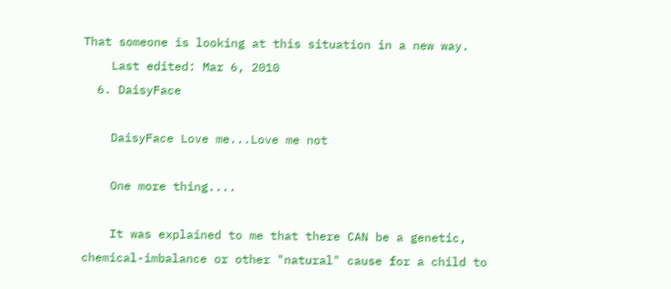That someone is looking at this situation in a new way.
    Last edited: Mar 6, 2010
  6. DaisyFace

    DaisyFace Love me...Love me not

    One more thing....

    It was explained to me that there CAN be a genetic, chemical-imbalance or other "natural" cause for a child to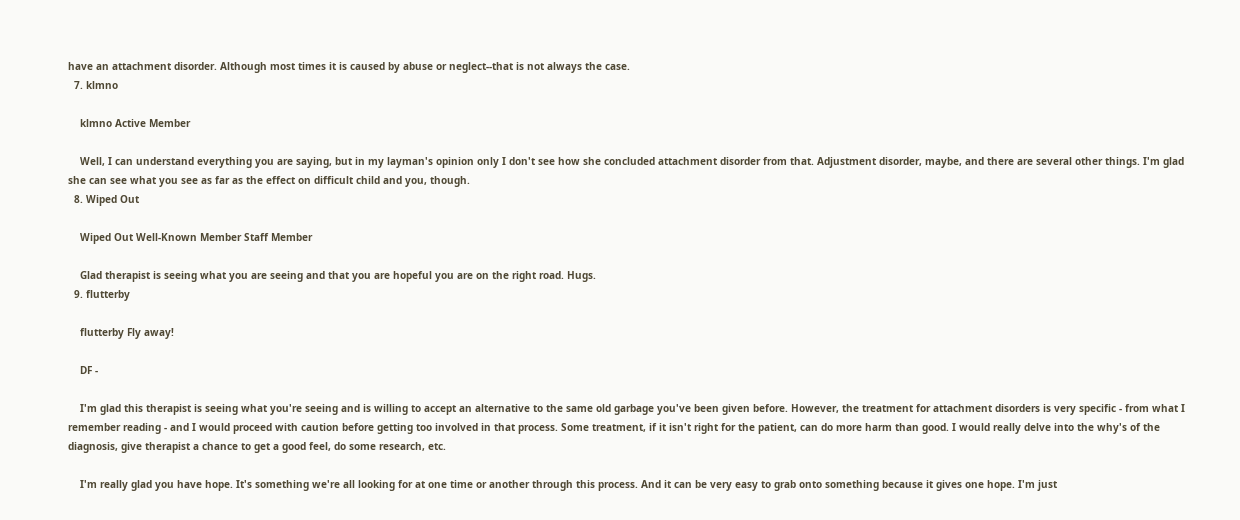have an attachment disorder. Although most times it is caused by abuse or neglect--that is not always the case.
  7. klmno

    klmno Active Member

    Well, I can understand everything you are saying, but in my layman's opinion only I don't see how she concluded attachment disorder from that. Adjustment disorder, maybe, and there are several other things. I'm glad she can see what you see as far as the effect on difficult child and you, though.
  8. Wiped Out

    Wiped Out Well-Known Member Staff Member

    Glad therapist is seeing what you are seeing and that you are hopeful you are on the right road. Hugs.
  9. flutterby

    flutterby Fly away!

    DF -

    I'm glad this therapist is seeing what you're seeing and is willing to accept an alternative to the same old garbage you've been given before. However, the treatment for attachment disorders is very specific - from what I remember reading - and I would proceed with caution before getting too involved in that process. Some treatment, if it isn't right for the patient, can do more harm than good. I would really delve into the why's of the diagnosis, give therapist a chance to get a good feel, do some research, etc.

    I'm really glad you have hope. It's something we're all looking for at one time or another through this process. And it can be very easy to grab onto something because it gives one hope. I'm just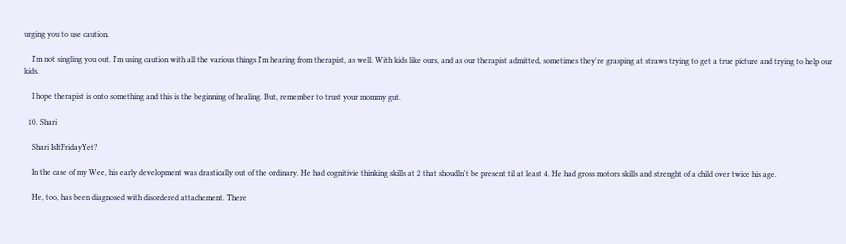urging you to use caution.

    I'm not singling you out. I'm using caution with all the various things I'm hearing from therapist, as well. With kids like ours, and as our therapist admitted, sometimes they're grasping at straws trying to get a true picture and trying to help our kids.

    I hope therapist is onto something and this is the beginning of healing. But, remember to trust your mommy gut.

  10. Shari

    Shari IsItFridayYet?

    In the case of my Wee, his early development was drastically out of the ordinary. He had cognitivie thinking skills at 2 that shoudln't be present til at least 4. He had gross motors skills and strenght of a child over twice his age.

    He, too, has been diagnosed with disordered attachement. There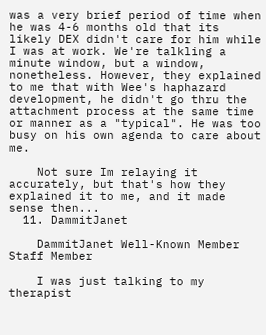was a very brief period of time when he was 4-6 months old that its likely DEX didn't care for him while I was at work. We're talkling a minute window, but a window, nonetheless. However, they explained to me that with Wee's haphazard development, he didn't go thru the attachment process at the same time or manner as a "typical". He was too busy on his own agenda to care about me.

    Not sure Im relaying it accurately, but that's how they explained it to me, and it made sense then...
  11. DammitJanet

    DammitJanet Well-Known Member Staff Member

    I was just talking to my therapist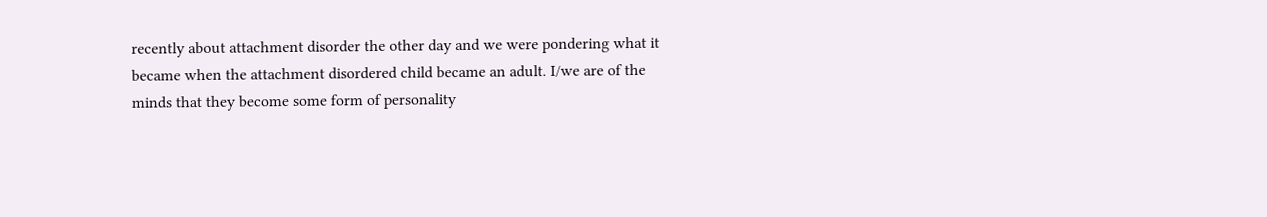recently about attachment disorder the other day and we were pondering what it became when the attachment disordered child became an adult. I/we are of the minds that they become some form of personality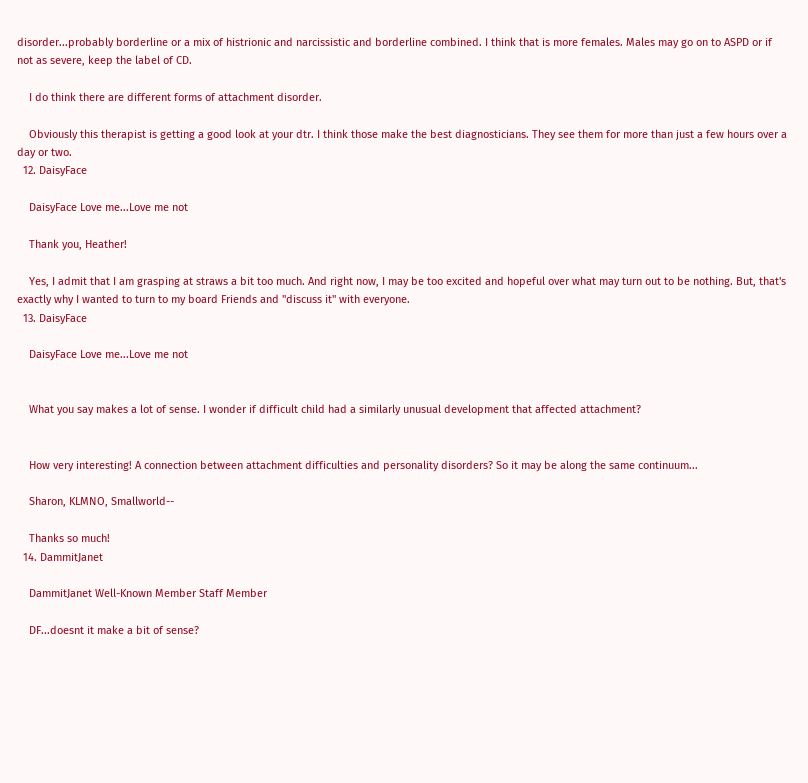disorder...probably borderline or a mix of histrionic and narcissistic and borderline combined. I think that is more females. Males may go on to ASPD or if not as severe, keep the label of CD.

    I do think there are different forms of attachment disorder.

    Obviously this therapist is getting a good look at your dtr. I think those make the best diagnosticians. They see them for more than just a few hours over a day or two.
  12. DaisyFace

    DaisyFace Love me...Love me not

    Thank you, Heather!

    Yes, I admit that I am grasping at straws a bit too much. And right now, I may be too excited and hopeful over what may turn out to be nothing. But, that's exactly why I wanted to turn to my board Friends and "discuss it" with everyone.
  13. DaisyFace

    DaisyFace Love me...Love me not


    What you say makes a lot of sense. I wonder if difficult child had a similarly unusual development that affected attachment?


    How very interesting! A connection between attachment difficulties and personality disorders? So it may be along the same continuum...

    Sharon, KLMNO, Smallworld--

    Thanks so much!
  14. DammitJanet

    DammitJanet Well-Known Member Staff Member

    DF...doesnt it make a bit of sense?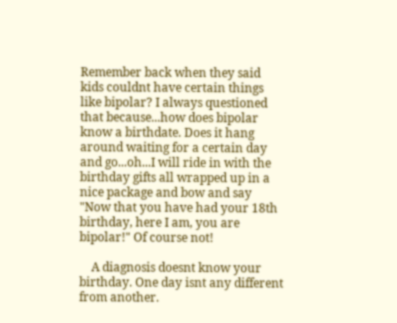Remember back when they said kids couldnt have certain things like bipolar? I always questioned that because...how does bipolar know a birthdate. Does it hang around waiting for a certain day and go...oh...I will ride in with the birthday gifts all wrapped up in a nice package and bow and say "Now that you have had your 18th birthday, here I am, you are bipolar!" Of course not!

    A diagnosis doesnt know your birthday. One day isnt any different from another.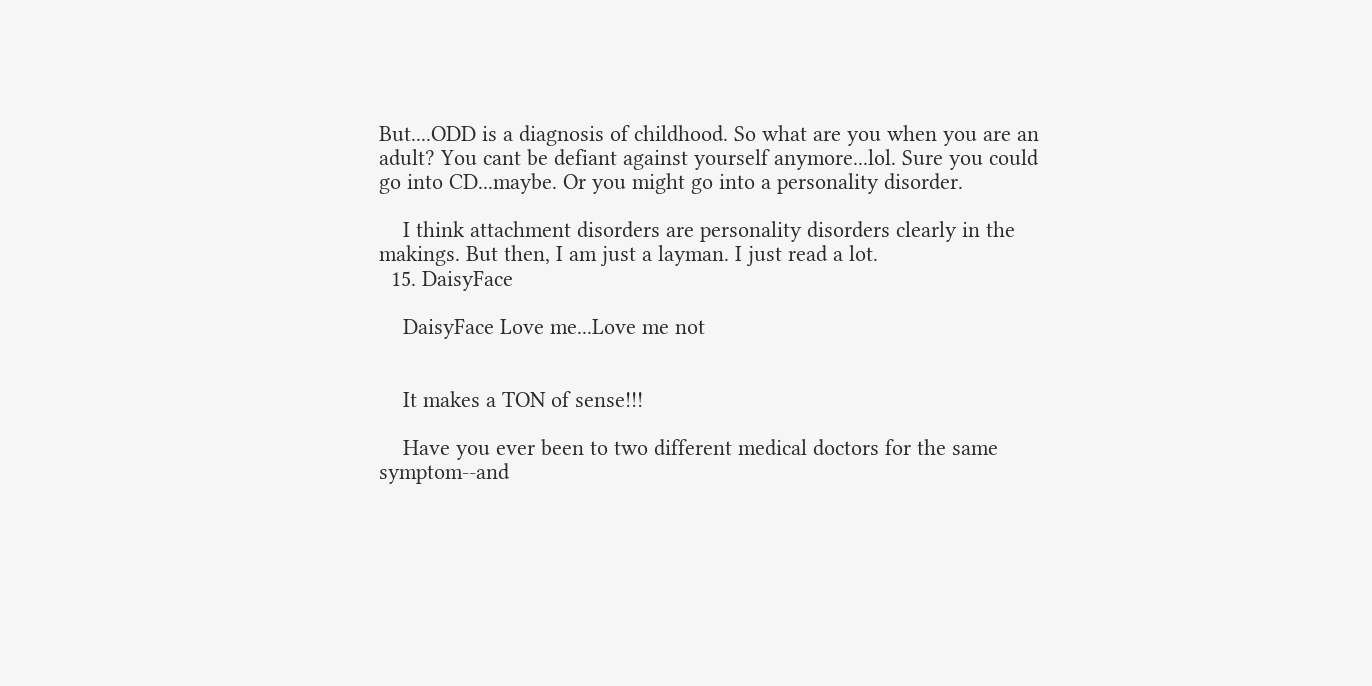But....ODD is a diagnosis of childhood. So what are you when you are an adult? You cant be defiant against yourself anymore...lol. Sure you could go into CD...maybe. Or you might go into a personality disorder.

    I think attachment disorders are personality disorders clearly in the makings. But then, I am just a layman. I just read a lot.
  15. DaisyFace

    DaisyFace Love me...Love me not


    It makes a TON of sense!!!

    Have you ever been to two different medical doctors for the same symptom--and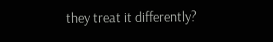they treat it differently?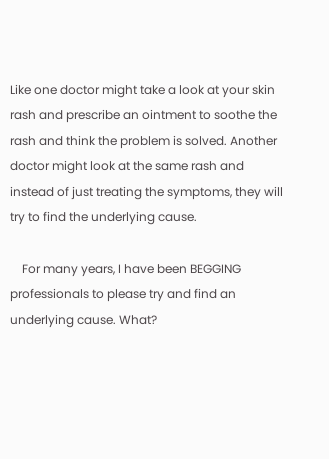Like one doctor might take a look at your skin rash and prescribe an ointment to soothe the rash and think the problem is solved. Another doctor might look at the same rash and instead of just treating the symptoms, they will try to find the underlying cause.

    For many years, I have been BEGGING professionals to please try and find an underlying cause. What?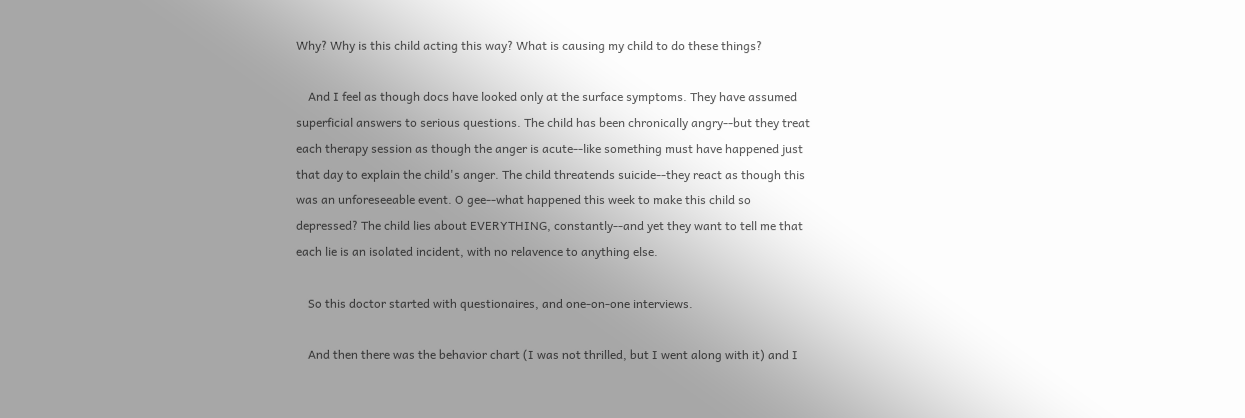Why? Why is this child acting this way? What is causing my child to do these things?

    And I feel as though docs have looked only at the surface symptoms. They have assumed superficial answers to serious questions. The child has been chronically angry--but they treat each therapy session as though the anger is acute--like something must have happened just that day to explain the child's anger. The child threatends suicide--they react as though this was an unforeseeable event. O gee--what happened this week to make this child so depressed? The child lies about EVERYTHING, constantly--and yet they want to tell me that each lie is an isolated incident, with no relavence to anything else.

    So this doctor started with questionaires, and one-on-one interviews.

    And then there was the behavior chart (I was not thrilled, but I went along with it) and I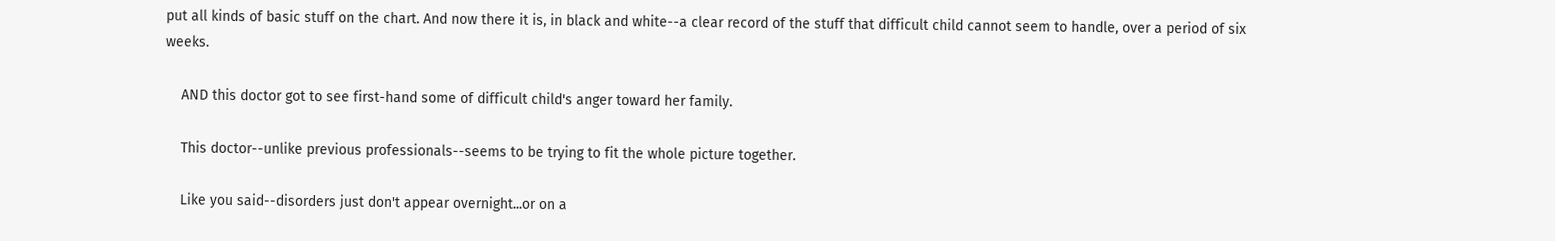put all kinds of basic stuff on the chart. And now there it is, in black and white--a clear record of the stuff that difficult child cannot seem to handle, over a period of six weeks.

    AND this doctor got to see first-hand some of difficult child's anger toward her family.

    This doctor--unlike previous professionals--seems to be trying to fit the whole picture together.

    Like you said--disorders just don't appear overnight...or on a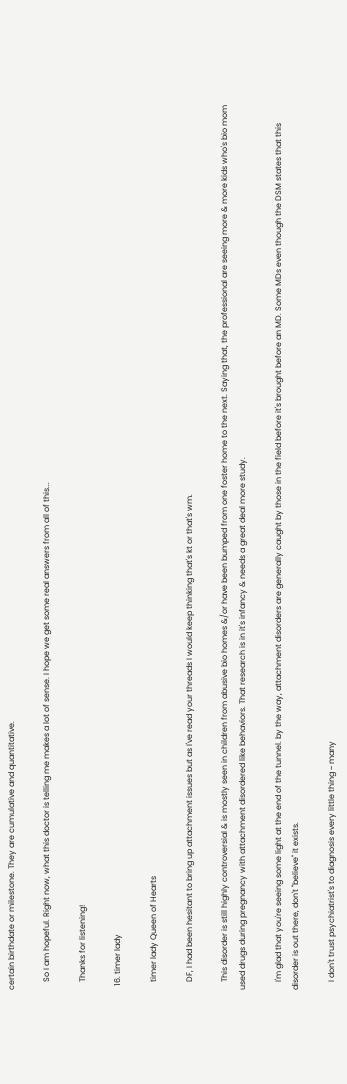certain birthdate or milestone. They are cumulative and quantitative.

    So I am hopeful. Right now, what this doctor is telling me makes a lot of sense. I hope we get some real answers from all of this...

    Thanks for listening!

  16. timer lady

    timer lady Queen of Hearts

    DF, I had been hesitant to bring up attachment issues but as I've read your threads I would keep thinking that's kt or that's wm.

    This disorder is still highly controversial & is mostly seen in children from abusive bio homes &/or have been bumped from one foster home to the next. Saying that, the professional are seeing more & more kids who's bio mom used drugs during pregnancy with attachment disordered like behaviors. That research is in it's infancy & needs a great deal more study.

    I'm glad that you're seeing some light at the end of the tunnel. by the way, attachment disorders are generally caught by those in the field before it's brought before an MD. Some MDs even though the DSM states that this disorder is out there, don't "believe" it exists.

    I don't trust psychiatrist's to diagnosis every little thing ~ many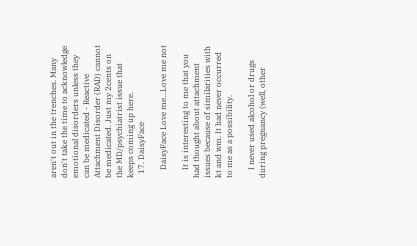aren't out in the trenches. Many don't take the time to acknowledge emotional disorders unless they can be medicated - Reactive Attachment Disorder (RAD) cannot be medicated. Just my 2cents on the MD/psychiatrist issue that keeps coming up here.
  17. DaisyFace

    DaisyFace Love me...Love me not

    It is interesting to me that you had thought about attachment issues because of similarities with kt and wm. It had never occurred to me as a possibility.

    I never used alcohol or drugs during pregnancy (well, other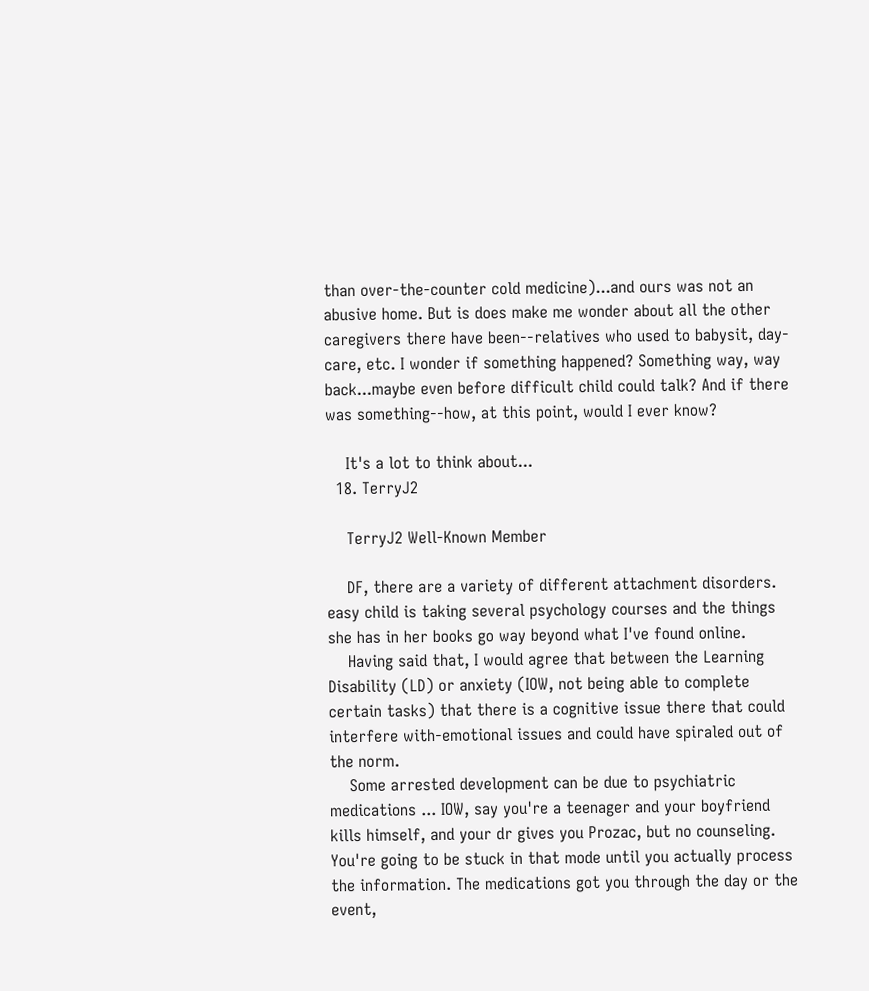than over-the-counter cold medicine)...and ours was not an abusive home. But is does make me wonder about all the other caregivers there have been--relatives who used to babysit, day-care, etc. I wonder if something happened? Something way, way back...maybe even before difficult child could talk? And if there was something--how, at this point, would I ever know?

    It's a lot to think about...
  18. TerryJ2

    TerryJ2 Well-Known Member

    DF, there are a variety of different attachment disorders. easy child is taking several psychology courses and the things she has in her books go way beyond what I've found online.
    Having said that, I would agree that between the Learning Disability (LD) or anxiety (IOW, not being able to complete certain tasks) that there is a cognitive issue there that could interfere with-emotional issues and could have spiraled out of the norm.
    Some arrested development can be due to psychiatric medications ... IOW, say you're a teenager and your boyfriend kills himself, and your dr gives you Prozac, but no counseling. You're going to be stuck in that mode until you actually process the information. The medications got you through the day or the event,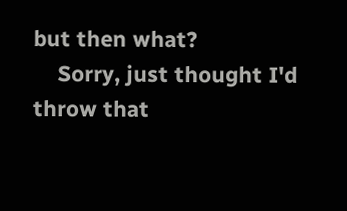but then what?
    Sorry, just thought I'd throw that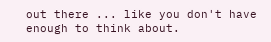out there ... like you don't have enough to think about.